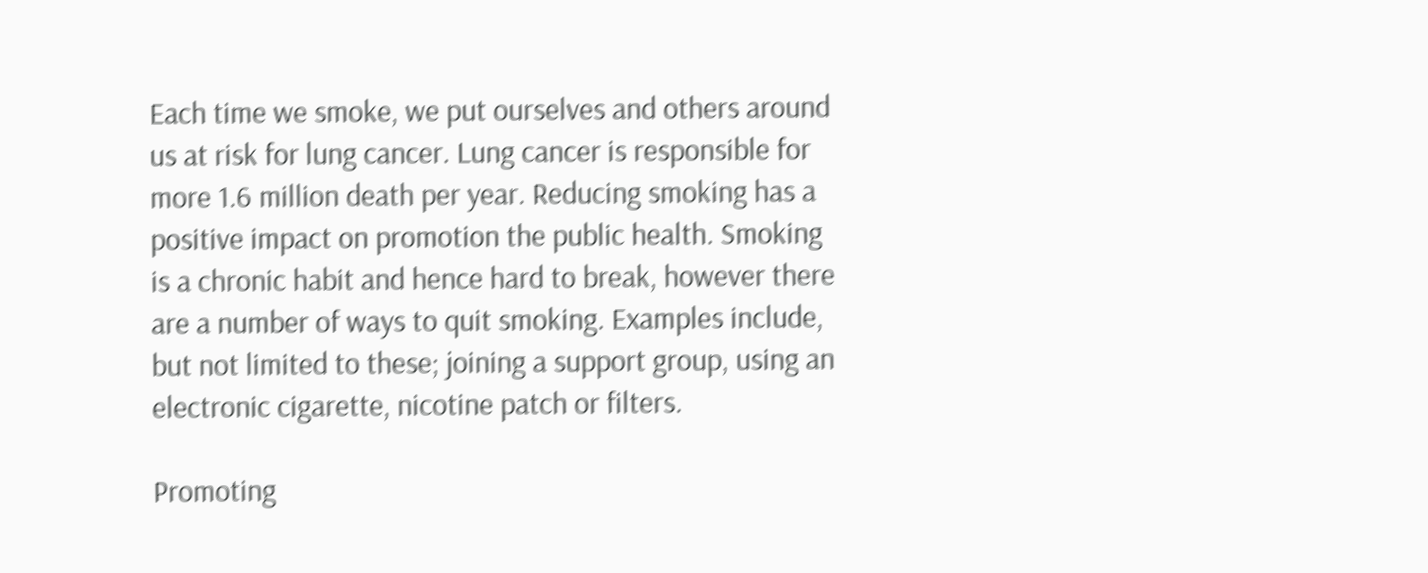Each time we smoke, we put ourselves and others around us at risk for lung cancer. Lung cancer is responsible for more 1.6 million death per year. Reducing smoking has a positive impact on promotion the public health. Smoking is a chronic habit and hence hard to break, however there are a number of ways to quit smoking. Examples include, but not limited to these; joining a support group, using an electronic cigarette, nicotine patch or filters.

Promoting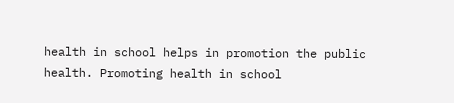health in school helps in promotion the public health. Promoting health in school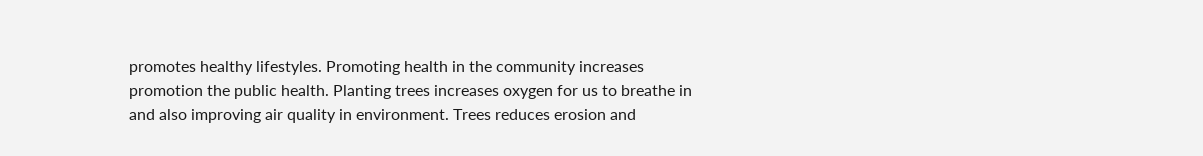promotes healthy lifestyles. Promoting health in the community increases promotion the public health. Planting trees increases oxygen for us to breathe in and also improving air quality in environment. Trees reduces erosion and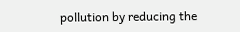pollution by reducing the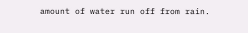amount of water run off from rain.